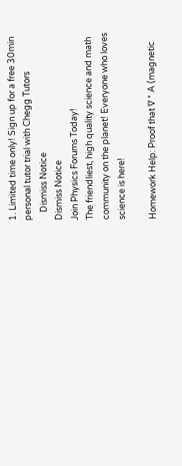1. Limited time only! Sign up for a free 30min personal tutor trial with Chegg Tutors
    Dismiss Notice
Dismiss Notice
Join Physics Forums Today!
The friendliest, high quality science and math community on the planet! Everyone who loves science is here!

Homework Help: Proof that ∇ * A (magnetic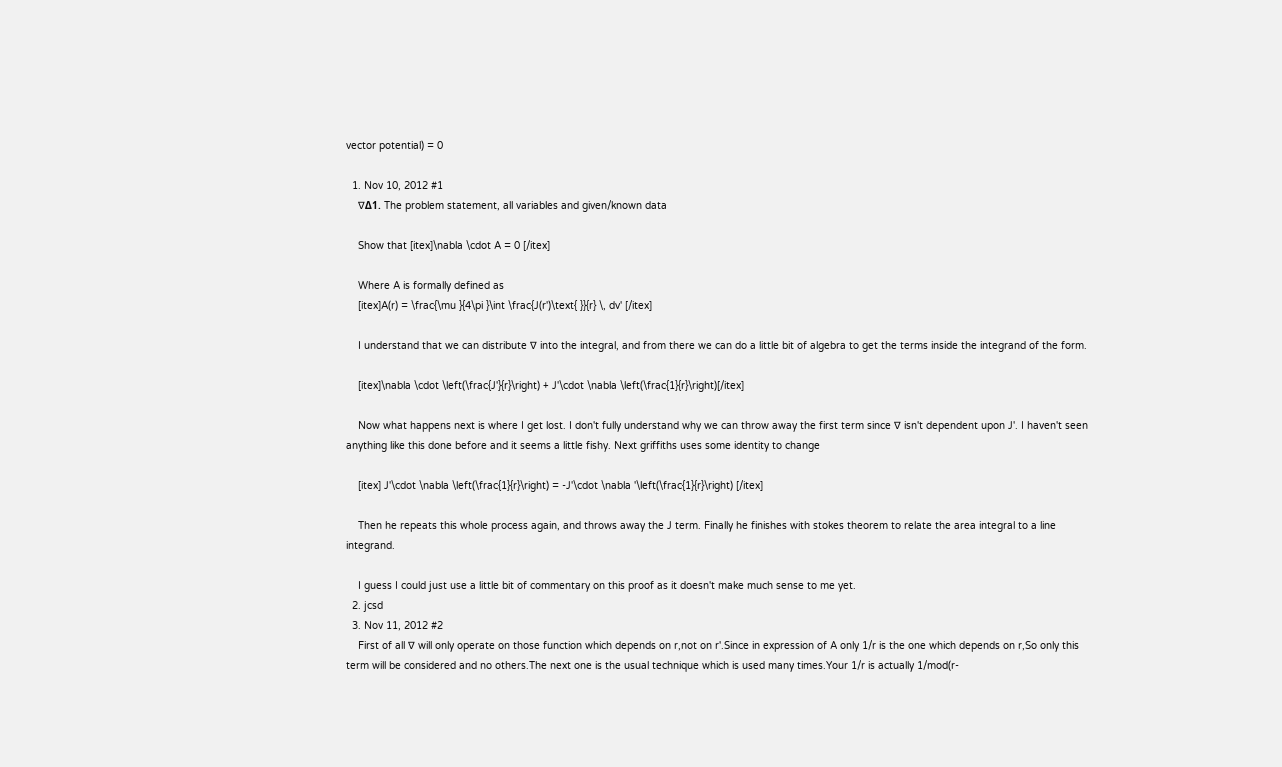vector potential) = 0

  1. Nov 10, 2012 #1
    ∇Δ1. The problem statement, all variables and given/known data

    Show that [itex]\nabla \cdot A = 0 [/itex]

    Where A is formally defined as
    [itex]A(r) = \frac{\mu }{4\pi }\int \frac{J(r')\text{ }}{r} \, dv' [/itex]

    I understand that we can distribute ∇ into the integral, and from there we can do a little bit of algebra to get the terms inside the integrand of the form.

    [itex]\nabla \cdot \left(\frac{J'}{r}\right) + J'\cdot \nabla \left(\frac{1}{r}\right)[/itex]

    Now what happens next is where I get lost. I don't fully understand why we can throw away the first term since ∇ isn't dependent upon J'. I haven't seen anything like this done before and it seems a little fishy. Next griffiths uses some identity to change

    [itex] J'\cdot \nabla \left(\frac{1}{r}\right) = -J'\cdot \nabla '\left(\frac{1}{r}\right) [/itex]

    Then he repeats this whole process again, and throws away the J term. Finally he finishes with stokes theorem to relate the area integral to a line integrand.

    I guess I could just use a little bit of commentary on this proof as it doesn't make much sense to me yet.
  2. jcsd
  3. Nov 11, 2012 #2
    First of all ∇ will only operate on those function which depends on r,not on r'.Since in expression of A only 1/r is the one which depends on r,So only this term will be considered and no others.The next one is the usual technique which is used many times.Your 1/r is actually 1/mod(r-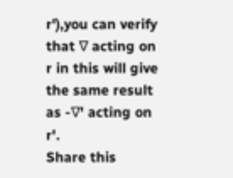r'),you can verify that ∇ acting on r in this will give the same result as -∇' acting on r'.
Share this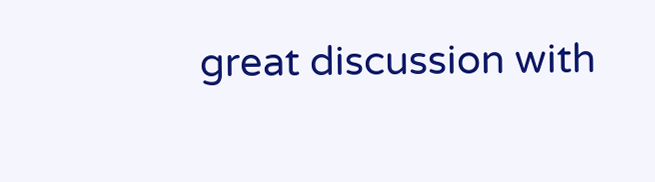great discussion with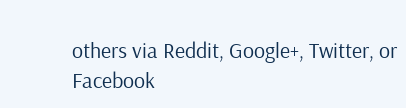others via Reddit, Google+, Twitter, or Facebook